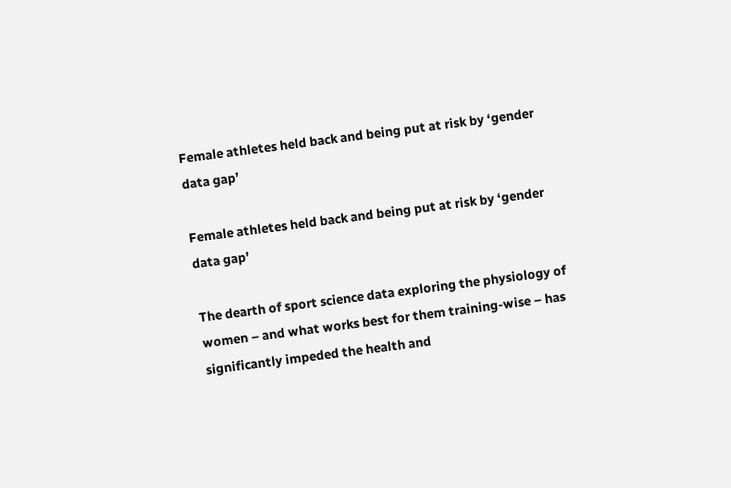Female athletes held back and being put at risk by ‘gender data gap’

Female athletes held back and being put at risk by ‘gender data gap’

The dearth of sport science data exploring the physiology of women – and what works best for them training-wise – has significantly impeded the health and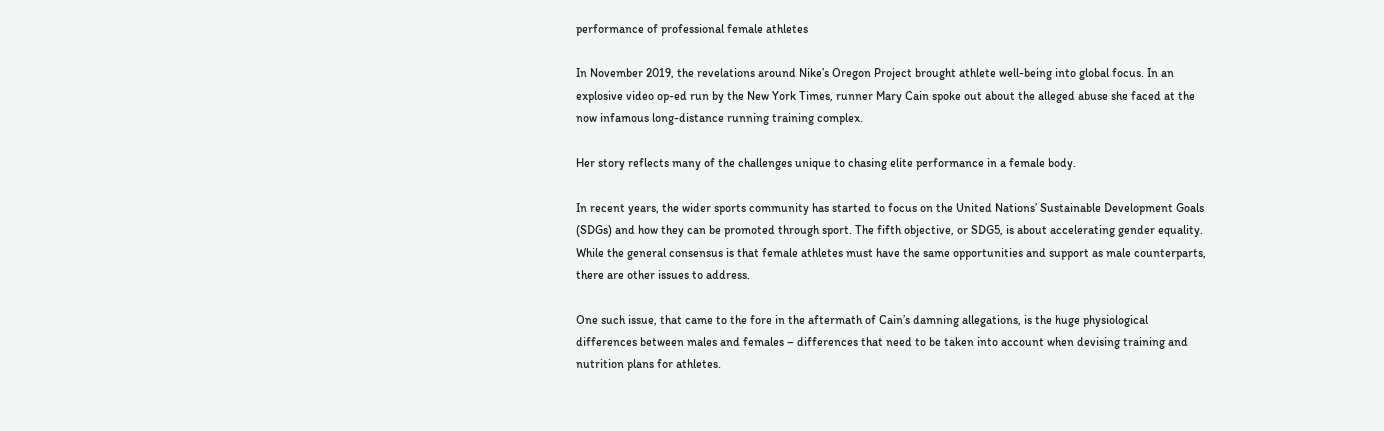performance of professional female athletes

In November 2019, the revelations around Nike’s Oregon Project brought athlete well-being into global focus. In an explosive video op-ed run by the New York Times, runner Mary Cain spoke out about the alleged abuse she faced at the now infamous long-distance running training complex.

Her story reflects many of the challenges unique to chasing elite performance in a female body.

In recent years, the wider sports community has started to focus on the United Nations’ Sustainable Development Goals (SDGs) and how they can be promoted through sport. The fifth objective, or SDG5, is about accelerating gender equality. While the general consensus is that female athletes must have the same opportunities and support as male counterparts, there are other issues to address.

One such issue, that came to the fore in the aftermath of Cain’s damning allegations, is the huge physiological differences between males and females – differences that need to be taken into account when devising training and nutrition plans for athletes.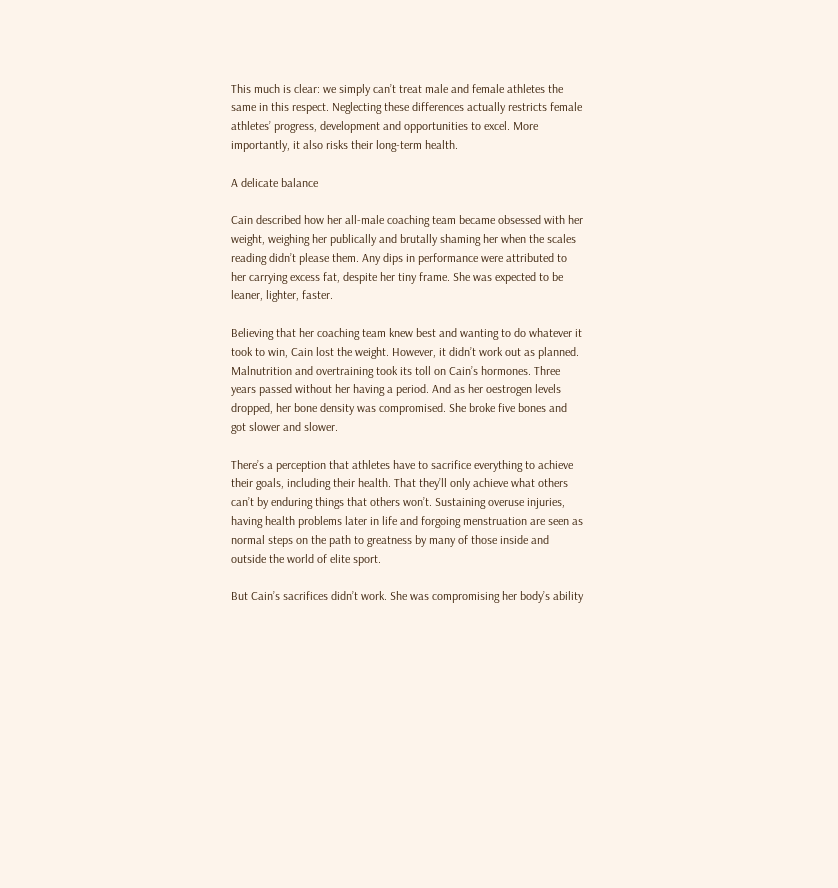This much is clear: we simply can’t treat male and female athletes the same in this respect. Neglecting these differences actually restricts female athletes’ progress, development and opportunities to excel. More importantly, it also risks their long-term health.

A delicate balance

Cain described how her all-male coaching team became obsessed with her weight, weighing her publically and brutally shaming her when the scales reading didn’t please them. Any dips in performance were attributed to her carrying excess fat, despite her tiny frame. She was expected to be leaner, lighter, faster.

Believing that her coaching team knew best and wanting to do whatever it took to win, Cain lost the weight. However, it didn’t work out as planned. Malnutrition and overtraining took its toll on Cain’s hormones. Three years passed without her having a period. And as her oestrogen levels dropped, her bone density was compromised. She broke five bones and got slower and slower.

There’s a perception that athletes have to sacrifice everything to achieve their goals, including their health. That they’ll only achieve what others can’t by enduring things that others won’t. Sustaining overuse injuries, having health problems later in life and forgoing menstruation are seen as normal steps on the path to greatness by many of those inside and outside the world of elite sport.

But Cain’s sacrifices didn’t work. She was compromising her body’s ability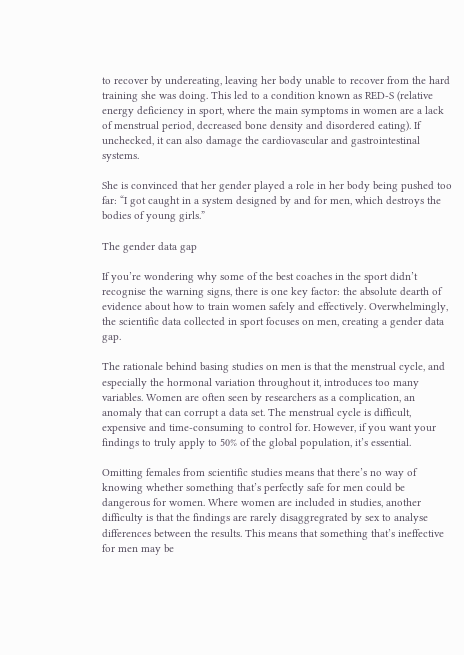to recover by undereating, leaving her body unable to recover from the hard training she was doing. This led to a condition known as RED-S (relative energy deficiency in sport, where the main symptoms in women are a lack of menstrual period, decreased bone density and disordered eating). If unchecked, it can also damage the cardiovascular and gastrointestinal systems.

She is convinced that her gender played a role in her body being pushed too far: “I got caught in a system designed by and for men, which destroys the bodies of young girls.”

The gender data gap

If you’re wondering why some of the best coaches in the sport didn’t recognise the warning signs, there is one key factor: the absolute dearth of evidence about how to train women safely and effectively. Overwhelmingly, the scientific data collected in sport focuses on men, creating a gender data gap.

The rationale behind basing studies on men is that the menstrual cycle, and especially the hormonal variation throughout it, introduces too many variables. Women are often seen by researchers as a complication, an anomaly that can corrupt a data set. The menstrual cycle is difficult, expensive and time-consuming to control for. However, if you want your findings to truly apply to 50% of the global population, it’s essential.

Omitting females from scientific studies means that there’s no way of knowing whether something that’s perfectly safe for men could be dangerous for women. Where women are included in studies, another difficulty is that the findings are rarely disaggregrated by sex to analyse differences between the results. This means that something that’s ineffective for men may be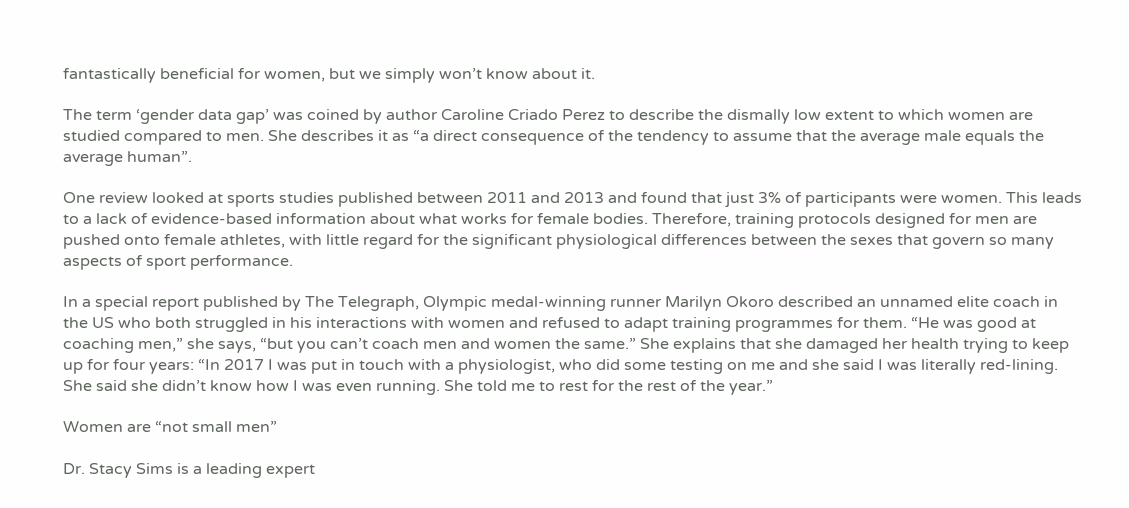fantastically beneficial for women, but we simply won’t know about it.

The term ‘gender data gap’ was coined by author Caroline Criado Perez to describe the dismally low extent to which women are studied compared to men. She describes it as “a direct consequence of the tendency to assume that the average male equals the average human”.

One review looked at sports studies published between 2011 and 2013 and found that just 3% of participants were women. This leads to a lack of evidence-based information about what works for female bodies. Therefore, training protocols designed for men are pushed onto female athletes, with little regard for the significant physiological differences between the sexes that govern so many aspects of sport performance.

In a special report published by The Telegraph, Olympic medal-winning runner Marilyn Okoro described an unnamed elite coach in the US who both struggled in his interactions with women and refused to adapt training programmes for them. “He was good at coaching men,” she says, “but you can’t coach men and women the same.” She explains that she damaged her health trying to keep up for four years: “In 2017 I was put in touch with a physiologist, who did some testing on me and she said I was literally red-lining. She said she didn’t know how I was even running. She told me to rest for the rest of the year.”

Women are “not small men”

Dr. Stacy Sims is a leading expert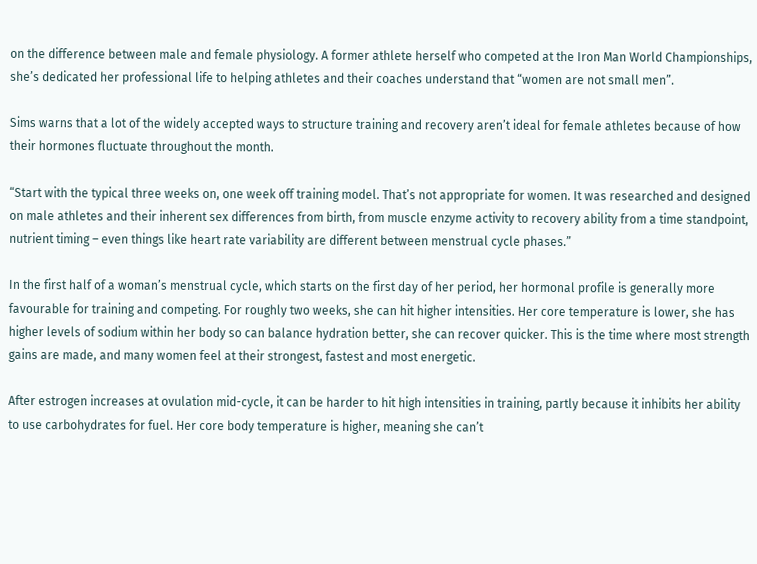on the difference between male and female physiology. A former athlete herself who competed at the Iron Man World Championships, she’s dedicated her professional life to helping athletes and their coaches understand that “women are not small men”.

Sims warns that a lot of the widely accepted ways to structure training and recovery aren’t ideal for female athletes because of how their hormones fluctuate throughout the month.

“Start with the typical three weeks on, one week off training model. That’s not appropriate for women. It was researched and designed on male athletes and their inherent sex differences from birth, from muscle enzyme activity to recovery ability from a time standpoint, nutrient timing – even things like heart rate variability are different between menstrual cycle phases.”

In the first half of a woman’s menstrual cycle, which starts on the first day of her period, her hormonal profile is generally more favourable for training and competing. For roughly two weeks, she can hit higher intensities. Her core temperature is lower, she has higher levels of sodium within her body so can balance hydration better, she can recover quicker. This is the time where most strength gains are made, and many women feel at their strongest, fastest and most energetic.

After estrogen increases at ovulation mid-cycle, it can be harder to hit high intensities in training, partly because it inhibits her ability to use carbohydrates for fuel. Her core body temperature is higher, meaning she can’t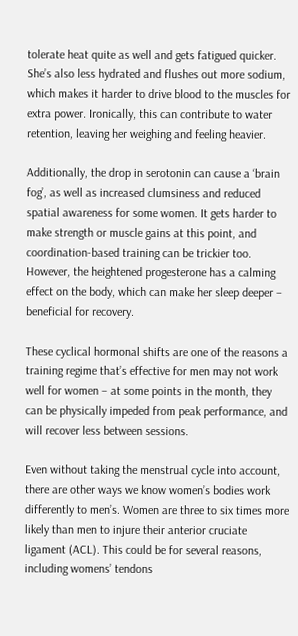tolerate heat quite as well and gets fatigued quicker. She’s also less hydrated and flushes out more sodium, which makes it harder to drive blood to the muscles for extra power. Ironically, this can contribute to water retention, leaving her weighing and feeling heavier.

Additionally, the drop in serotonin can cause a ‘brain fog’, as well as increased clumsiness and reduced spatial awareness for some women. It gets harder to make strength or muscle gains at this point, and coordination-based training can be trickier too. However, the heightened progesterone has a calming effect on the body, which can make her sleep deeper – beneficial for recovery.

These cyclical hormonal shifts are one of the reasons a training regime that’s effective for men may not work well for women – at some points in the month, they can be physically impeded from peak performance, and will recover less between sessions.

Even without taking the menstrual cycle into account, there are other ways we know women’s bodies work differently to men’s. Women are three to six times more likely than men to injure their anterior cruciate ligament (ACL). This could be for several reasons, including womens’ tendons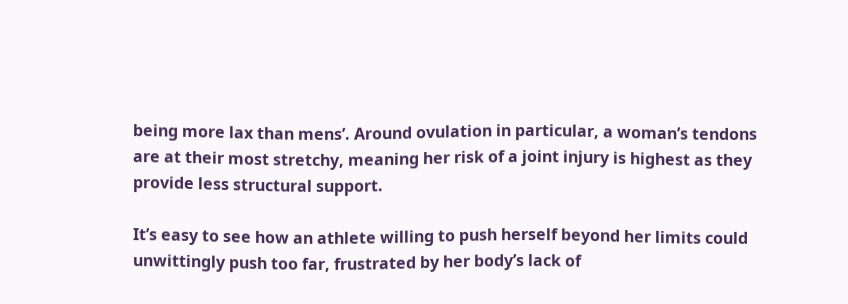being more lax than mens’. Around ovulation in particular, a woman’s tendons are at their most stretchy, meaning her risk of a joint injury is highest as they provide less structural support.

It’s easy to see how an athlete willing to push herself beyond her limits could unwittingly push too far, frustrated by her body’s lack of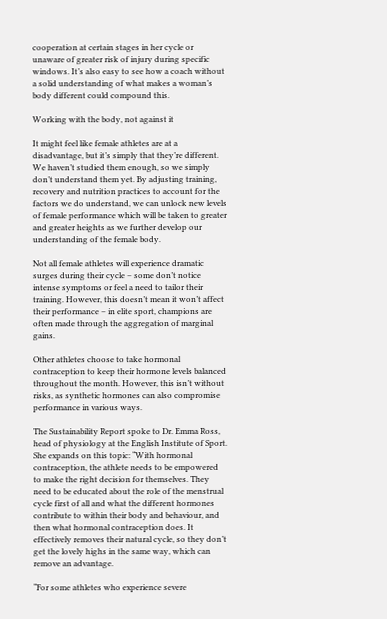cooperation at certain stages in her cycle or unaware of greater risk of injury during specific windows. It’s also easy to see how a coach without a solid understanding of what makes a woman’s body different could compound this.

Working with the body, not against it

It might feel like female athletes are at a disadvantage, but it’s simply that they’re different. We haven’t studied them enough, so we simply don’t understand them yet. By adjusting training, recovery and nutrition practices to account for the factors we do understand, we can unlock new levels of female performance which will be taken to greater and greater heights as we further develop our understanding of the female body.

Not all female athletes will experience dramatic surges during their cycle – some don’t notice intense symptoms or feel a need to tailor their training. However, this doesn’t mean it won’t affect their performance – in elite sport, champions are often made through the aggregation of marginal gains.

Other athletes choose to take hormonal contraception to keep their hormone levels balanced throughout the month. However, this isn’t without risks, as synthetic hormones can also compromise performance in various ways.

The Sustainability Report spoke to Dr. Emma Ross, head of physiology at the English Institute of Sport. She expands on this topic: “With hormonal contraception, the athlete needs to be empowered to make the right decision for themselves. They need to be educated about the role of the menstrual cycle first of all and what the different hormones contribute to within their body and behaviour, and then what hormonal contraception does. It effectively removes their natural cycle, so they don’t get the lovely highs in the same way, which can remove an advantage.

“For some athletes who experience severe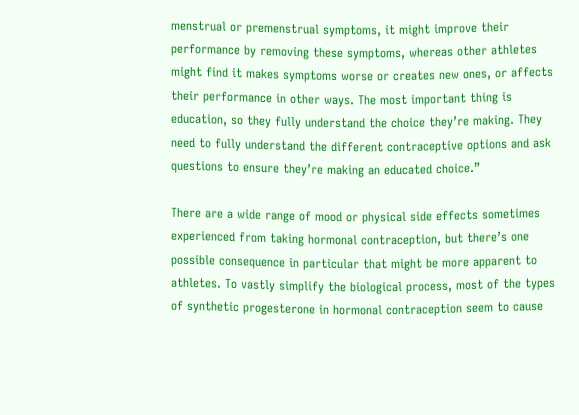menstrual or premenstrual symptoms, it might improve their performance by removing these symptoms, whereas other athletes might find it makes symptoms worse or creates new ones, or affects their performance in other ways. The most important thing is education, so they fully understand the choice they’re making. They need to fully understand the different contraceptive options and ask questions to ensure they’re making an educated choice.”

There are a wide range of mood or physical side effects sometimes experienced from taking hormonal contraception, but there’s one possible consequence in particular that might be more apparent to athletes. To vastly simplify the biological process, most of the types of synthetic progesterone in hormonal contraception seem to cause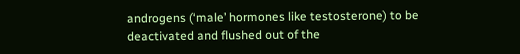androgens (‘male’ hormones like testosterone) to be deactivated and flushed out of the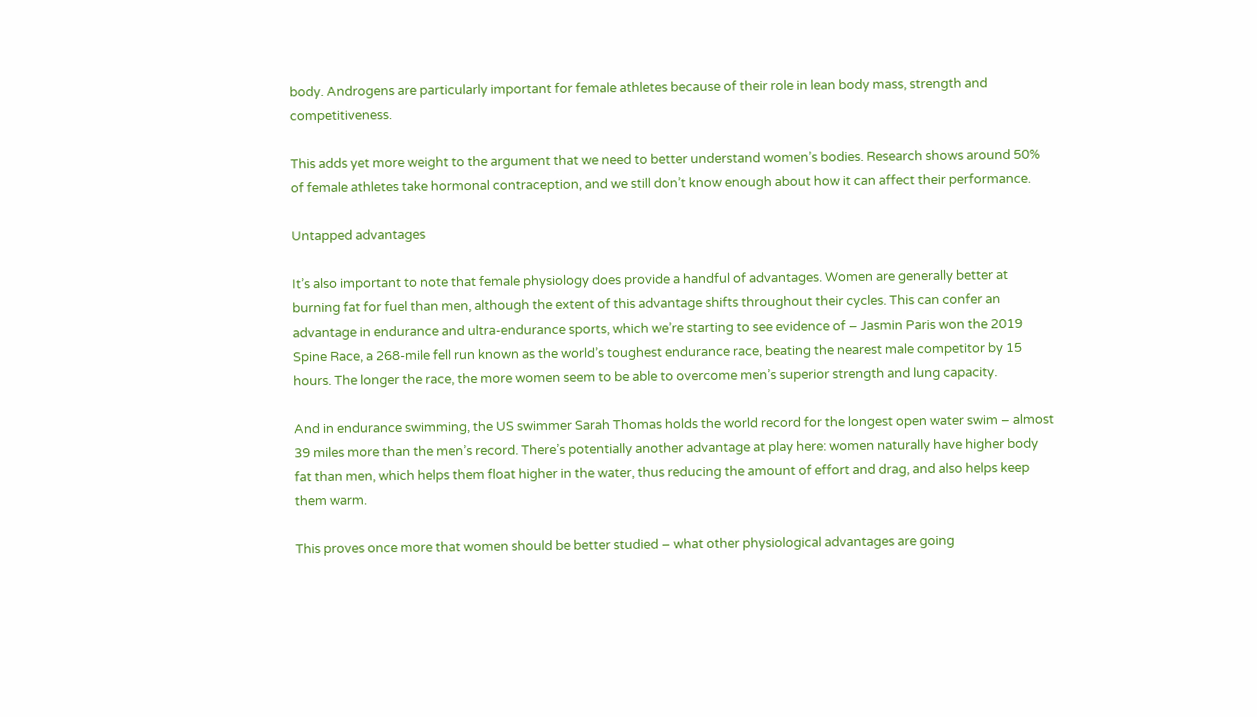body. Androgens are particularly important for female athletes because of their role in lean body mass, strength and competitiveness.

This adds yet more weight to the argument that we need to better understand women’s bodies. Research shows around 50% of female athletes take hormonal contraception, and we still don’t know enough about how it can affect their performance.

Untapped advantages

It’s also important to note that female physiology does provide a handful of advantages. Women are generally better at burning fat for fuel than men, although the extent of this advantage shifts throughout their cycles. This can confer an advantage in endurance and ultra-endurance sports, which we’re starting to see evidence of – Jasmin Paris won the 2019 Spine Race, a 268-mile fell run known as the world’s toughest endurance race, beating the nearest male competitor by 15 hours. The longer the race, the more women seem to be able to overcome men’s superior strength and lung capacity.

And in endurance swimming, the US swimmer Sarah Thomas holds the world record for the longest open water swim – almost 39 miles more than the men’s record. There’s potentially another advantage at play here: women naturally have higher body fat than men, which helps them float higher in the water, thus reducing the amount of effort and drag, and also helps keep them warm.

This proves once more that women should be better studied – what other physiological advantages are going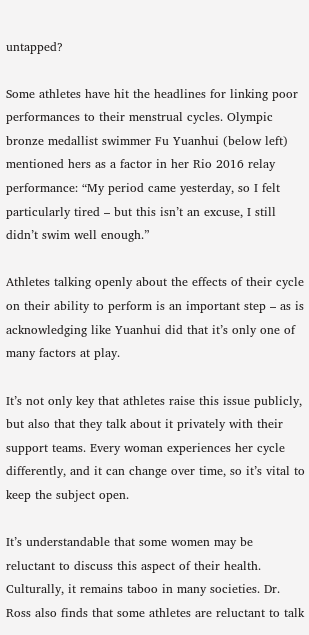untapped?

Some athletes have hit the headlines for linking poor performances to their menstrual cycles. Olympic bronze medallist swimmer Fu Yuanhui (below left) mentioned hers as a factor in her Rio 2016 relay performance: “My period came yesterday, so I felt particularly tired – but this isn’t an excuse, I still didn’t swim well enough.”

Athletes talking openly about the effects of their cycle on their ability to perform is an important step – as is acknowledging like Yuanhui did that it’s only one of many factors at play.

It’s not only key that athletes raise this issue publicly, but also that they talk about it privately with their support teams. Every woman experiences her cycle differently, and it can change over time, so it’s vital to keep the subject open.

It’s understandable that some women may be reluctant to discuss this aspect of their health. Culturally, it remains taboo in many societies. Dr. Ross also finds that some athletes are reluctant to talk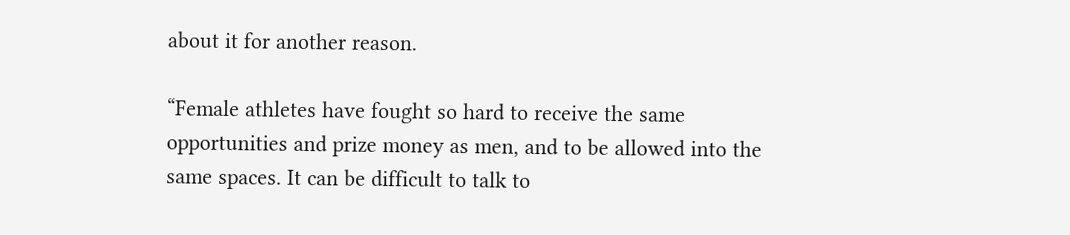about it for another reason.

“Female athletes have fought so hard to receive the same opportunities and prize money as men, and to be allowed into the same spaces. It can be difficult to talk to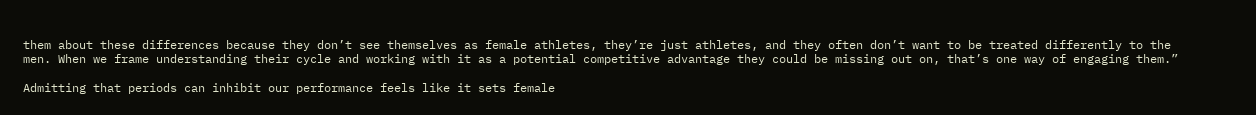them about these differences because they don’t see themselves as female athletes, they’re just athletes, and they often don’t want to be treated differently to the men. When we frame understanding their cycle and working with it as a potential competitive advantage they could be missing out on, that’s one way of engaging them.”

Admitting that periods can inhibit our performance feels like it sets female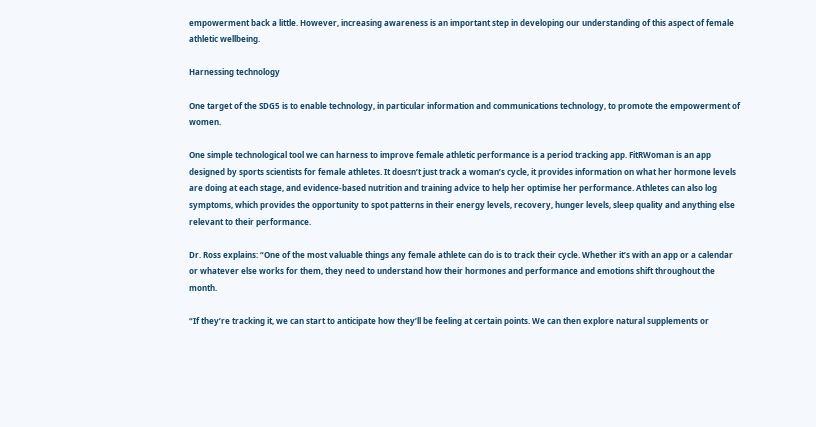empowerment back a little. However, increasing awareness is an important step in developing our understanding of this aspect of female athletic wellbeing.

Harnessing technology

One target of the SDG5 is to enable technology, in particular information and communications technology, to promote the empowerment of women.

One simple technological tool we can harness to improve female athletic performance is a period tracking app. FitRWoman is an app designed by sports scientists for female athletes. It doesn’t just track a woman’s cycle, it provides information on what her hormone levels are doing at each stage, and evidence-based nutrition and training advice to help her optimise her performance. Athletes can also log symptoms, which provides the opportunity to spot patterns in their energy levels, recovery, hunger levels, sleep quality and anything else relevant to their performance.

Dr. Ross explains: “One of the most valuable things any female athlete can do is to track their cycle. Whether it’s with an app or a calendar or whatever else works for them, they need to understand how their hormones and performance and emotions shift throughout the month.

“If they’re tracking it, we can start to anticipate how they’ll be feeling at certain points. We can then explore natural supplements or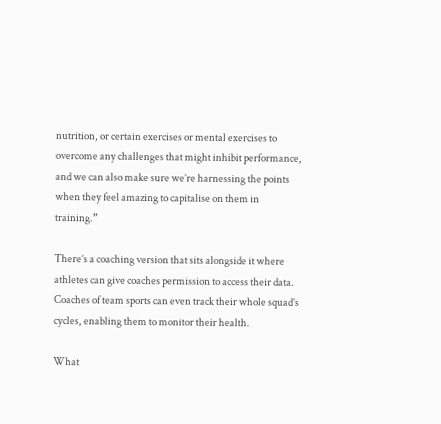nutrition, or certain exercises or mental exercises to overcome any challenges that might inhibit performance, and we can also make sure we’re harnessing the points when they feel amazing to capitalise on them in training.”

There’s a coaching version that sits alongside it where athletes can give coaches permission to access their data. Coaches of team sports can even track their whole squad’s cycles, enabling them to monitor their health.

What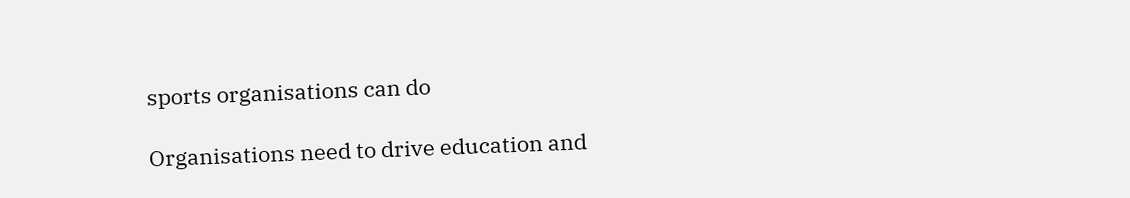sports organisations can do

Organisations need to drive education and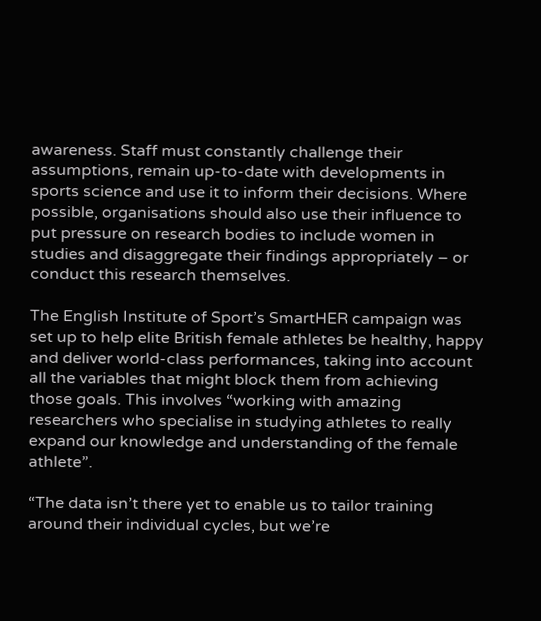awareness. Staff must constantly challenge their assumptions, remain up-to-date with developments in sports science and use it to inform their decisions. Where possible, organisations should also use their influence to put pressure on research bodies to include women in studies and disaggregate their findings appropriately – or conduct this research themselves.

The English Institute of Sport’s SmartHER campaign was set up to help elite British female athletes be healthy, happy and deliver world-class performances, taking into account all the variables that might block them from achieving those goals. This involves “working with amazing researchers who specialise in studying athletes to really expand our knowledge and understanding of the female athlete”.

“The data isn’t there yet to enable us to tailor training around their individual cycles, but we’re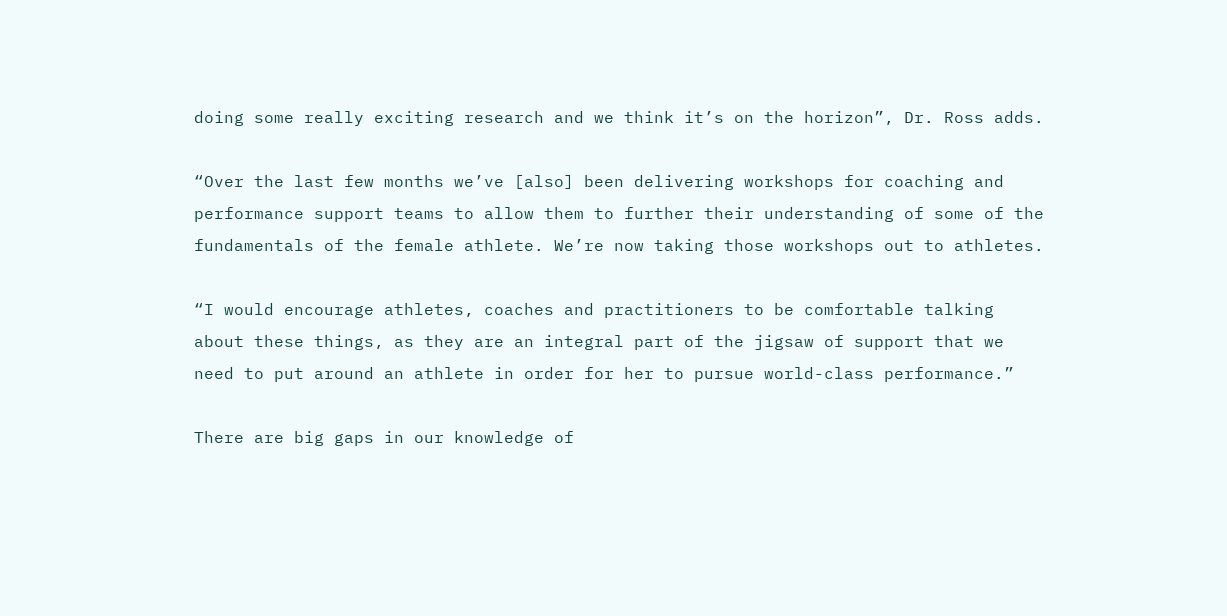doing some really exciting research and we think it’s on the horizon”, Dr. Ross adds.

“Over the last few months we’ve [also] been delivering workshops for coaching and performance support teams to allow them to further their understanding of some of the fundamentals of the female athlete. We’re now taking those workshops out to athletes.

“I would encourage athletes, coaches and practitioners to be comfortable talking about these things, as they are an integral part of the jigsaw of support that we need to put around an athlete in order for her to pursue world-class performance.”

There are big gaps in our knowledge of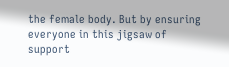the female body. But by ensuring everyone in this jigsaw of support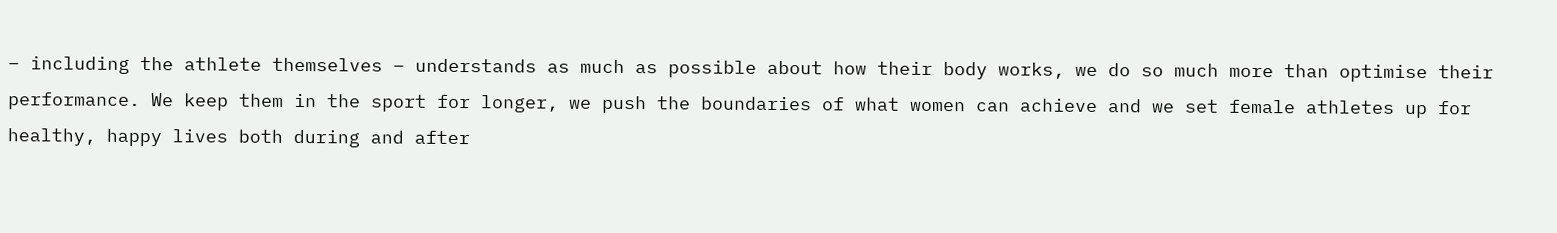– including the athlete themselves – understands as much as possible about how their body works, we do so much more than optimise their performance. We keep them in the sport for longer, we push the boundaries of what women can achieve and we set female athletes up for healthy, happy lives both during and after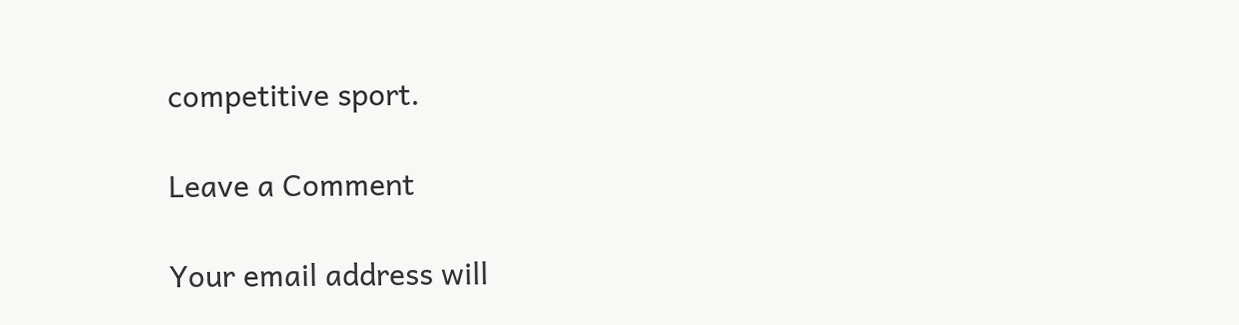competitive sport.

Leave a Comment

Your email address will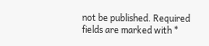not be published. Required fields are marked with *